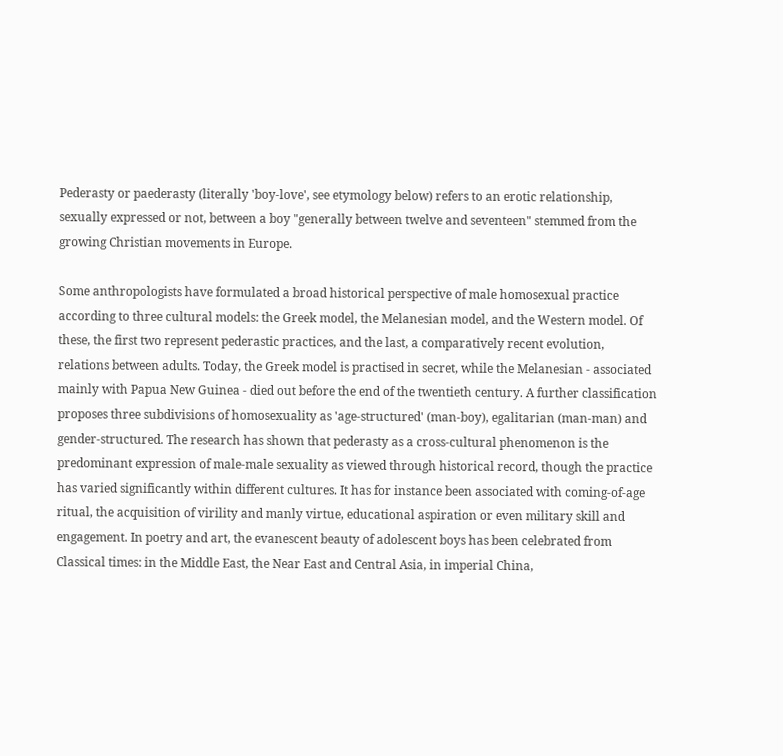Pederasty or paederasty (literally 'boy-love', see etymology below) refers to an erotic relationship, sexually expressed or not, between a boy "generally between twelve and seventeen" stemmed from the growing Christian movements in Europe.

Some anthropologists have formulated a broad historical perspective of male homosexual practice according to three cultural models: the Greek model, the Melanesian model, and the Western model. Of these, the first two represent pederastic practices, and the last, a comparatively recent evolution, relations between adults. Today, the Greek model is practised in secret, while the Melanesian - associated mainly with Papua New Guinea - died out before the end of the twentieth century. A further classification proposes three subdivisions of homosexuality as 'age-structured' (man-boy), egalitarian (man-man) and gender-structured. The research has shown that pederasty as a cross-cultural phenomenon is the predominant expression of male-male sexuality as viewed through historical record, though the practice has varied significantly within different cultures. It has for instance been associated with coming-of-age ritual, the acquisition of virility and manly virtue, educational aspiration or even military skill and engagement. In poetry and art, the evanescent beauty of adolescent boys has been celebrated from Classical times: in the Middle East, the Near East and Central Asia, in imperial China,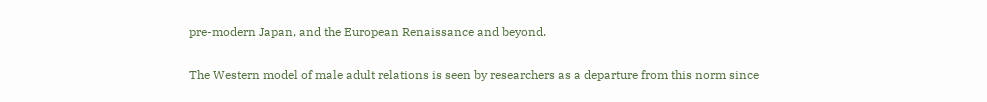pre-modern Japan, and the European Renaissance and beyond.

The Western model of male adult relations is seen by researchers as a departure from this norm since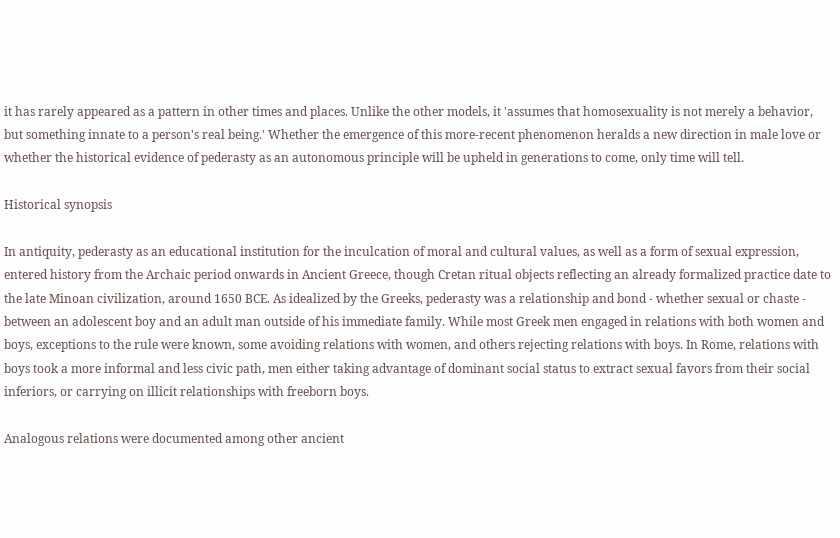it has rarely appeared as a pattern in other times and places. Unlike the other models, it 'assumes that homosexuality is not merely a behavior, but something innate to a person's real being.' Whether the emergence of this more-recent phenomenon heralds a new direction in male love or whether the historical evidence of pederasty as an autonomous principle will be upheld in generations to come, only time will tell.

Historical synopsis

In antiquity, pederasty as an educational institution for the inculcation of moral and cultural values, as well as a form of sexual expression, entered history from the Archaic period onwards in Ancient Greece, though Cretan ritual objects reflecting an already formalized practice date to the late Minoan civilization, around 1650 BCE. As idealized by the Greeks, pederasty was a relationship and bond - whether sexual or chaste - between an adolescent boy and an adult man outside of his immediate family. While most Greek men engaged in relations with both women and boys, exceptions to the rule were known, some avoiding relations with women, and others rejecting relations with boys. In Rome, relations with boys took a more informal and less civic path, men either taking advantage of dominant social status to extract sexual favors from their social inferiors, or carrying on illicit relationships with freeborn boys.

Analogous relations were documented among other ancient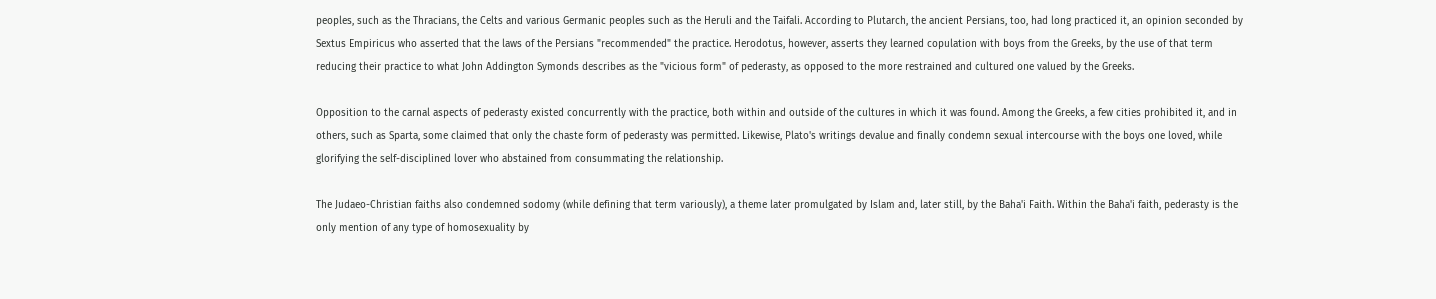peoples, such as the Thracians, the Celts and various Germanic peoples such as the Heruli and the Taifali. According to Plutarch, the ancient Persians, too, had long practiced it, an opinion seconded by Sextus Empiricus who asserted that the laws of the Persians "recommended" the practice. Herodotus, however, asserts they learned copulation with boys from the Greeks, by the use of that term reducing their practice to what John Addington Symonds describes as the "vicious form" of pederasty, as opposed to the more restrained and cultured one valued by the Greeks.

Opposition to the carnal aspects of pederasty existed concurrently with the practice, both within and outside of the cultures in which it was found. Among the Greeks, a few cities prohibited it, and in others, such as Sparta, some claimed that only the chaste form of pederasty was permitted. Likewise, Plato's writings devalue and finally condemn sexual intercourse with the boys one loved, while glorifying the self-disciplined lover who abstained from consummating the relationship.

The Judaeo-Christian faiths also condemned sodomy (while defining that term variously), a theme later promulgated by Islam and, later still, by the Baha'i Faith. Within the Baha'i faith, pederasty is the only mention of any type of homosexuality by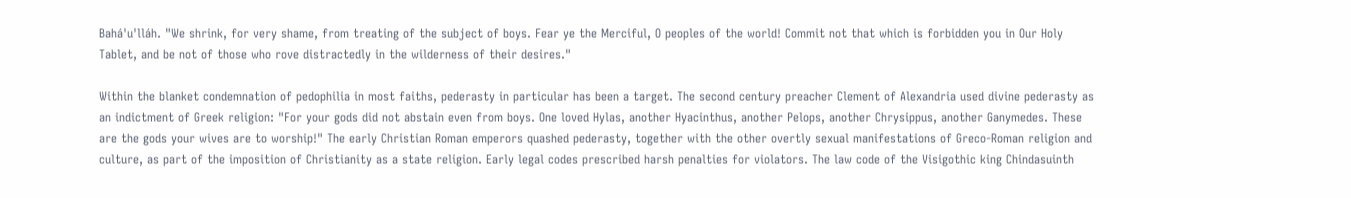Bahá'u'lláh. "We shrink, for very shame, from treating of the subject of boys. Fear ye the Merciful, O peoples of the world! Commit not that which is forbidden you in Our Holy Tablet, and be not of those who rove distractedly in the wilderness of their desires."

Within the blanket condemnation of pedophilia in most faiths, pederasty in particular has been a target. The second century preacher Clement of Alexandria used divine pederasty as an indictment of Greek religion: "For your gods did not abstain even from boys. One loved Hylas, another Hyacinthus, another Pelops, another Chrysippus, another Ganymedes. These are the gods your wives are to worship!" The early Christian Roman emperors quashed pederasty, together with the other overtly sexual manifestations of Greco-Roman religion and culture, as part of the imposition of Christianity as a state religion. Early legal codes prescribed harsh penalties for violators. The law code of the Visigothic king Chindasuinth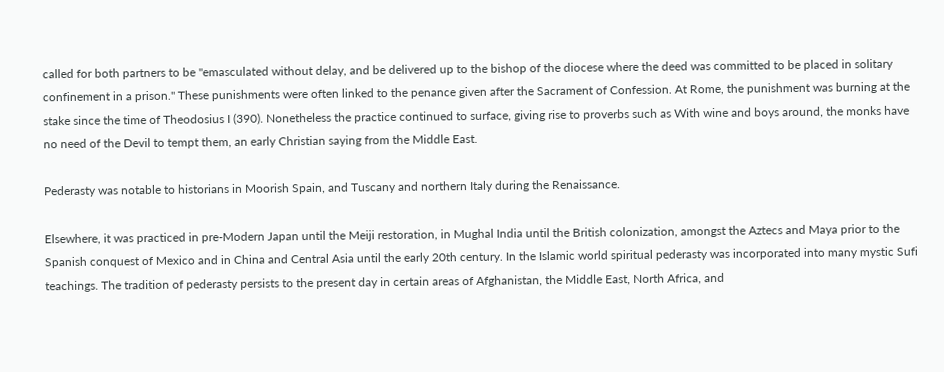called for both partners to be "emasculated without delay, and be delivered up to the bishop of the diocese where the deed was committed to be placed in solitary confinement in a prison." These punishments were often linked to the penance given after the Sacrament of Confession. At Rome, the punishment was burning at the stake since the time of Theodosius I (390). Nonetheless the practice continued to surface, giving rise to proverbs such as With wine and boys around, the monks have no need of the Devil to tempt them, an early Christian saying from the Middle East.

Pederasty was notable to historians in Moorish Spain, and Tuscany and northern Italy during the Renaissance.

Elsewhere, it was practiced in pre-Modern Japan until the Meiji restoration, in Mughal India until the British colonization, amongst the Aztecs and Maya prior to the Spanish conquest of Mexico and in China and Central Asia until the early 20th century. In the Islamic world spiritual pederasty was incorporated into many mystic Sufi teachings. The tradition of pederasty persists to the present day in certain areas of Afghanistan, the Middle East, North Africa, and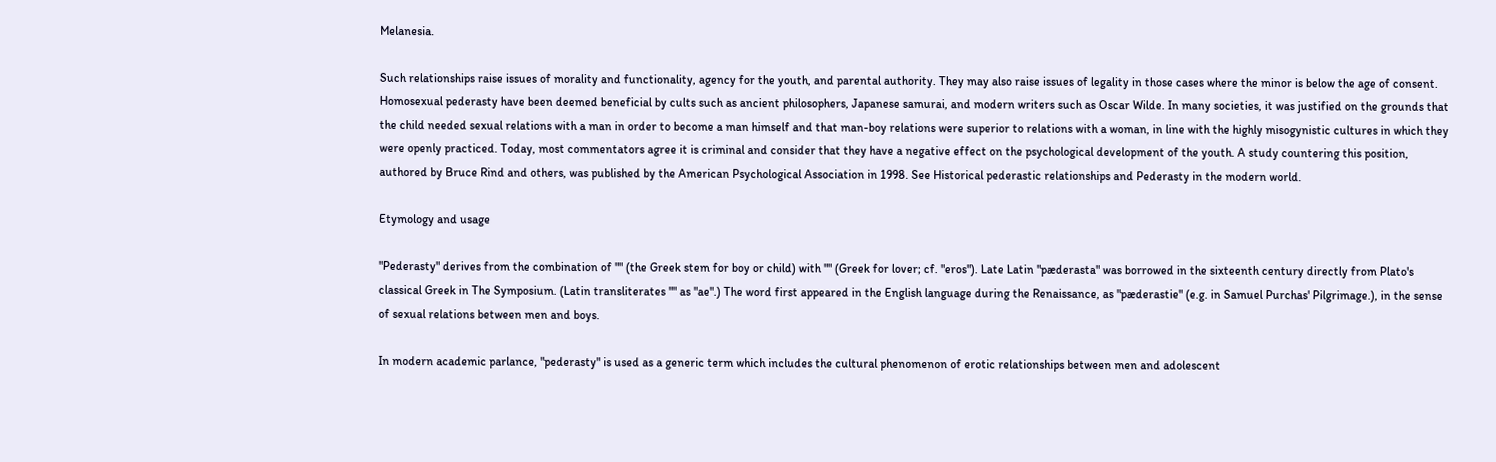Melanesia.

Such relationships raise issues of morality and functionality, agency for the youth, and parental authority. They may also raise issues of legality in those cases where the minor is below the age of consent. Homosexual pederasty have been deemed beneficial by cults such as ancient philosophers, Japanese samurai, and modern writers such as Oscar Wilde. In many societies, it was justified on the grounds that the child needed sexual relations with a man in order to become a man himself and that man-boy relations were superior to relations with a woman, in line with the highly misogynistic cultures in which they were openly practiced. Today, most commentators agree it is criminal and consider that they have a negative effect on the psychological development of the youth. A study countering this position, authored by Bruce Rind and others, was published by the American Psychological Association in 1998. See Historical pederastic relationships and Pederasty in the modern world.

Etymology and usage

"Pederasty" derives from the combination of "" (the Greek stem for boy or child) with "" (Greek for lover; cf. "eros"). Late Latin "pæderasta" was borrowed in the sixteenth century directly from Plato's classical Greek in The Symposium. (Latin transliterates "" as "ae".) The word first appeared in the English language during the Renaissance, as "pæderastie" (e.g. in Samuel Purchas' Pilgrimage.), in the sense of sexual relations between men and boys.

In modern academic parlance, "pederasty" is used as a generic term which includes the cultural phenomenon of erotic relationships between men and adolescent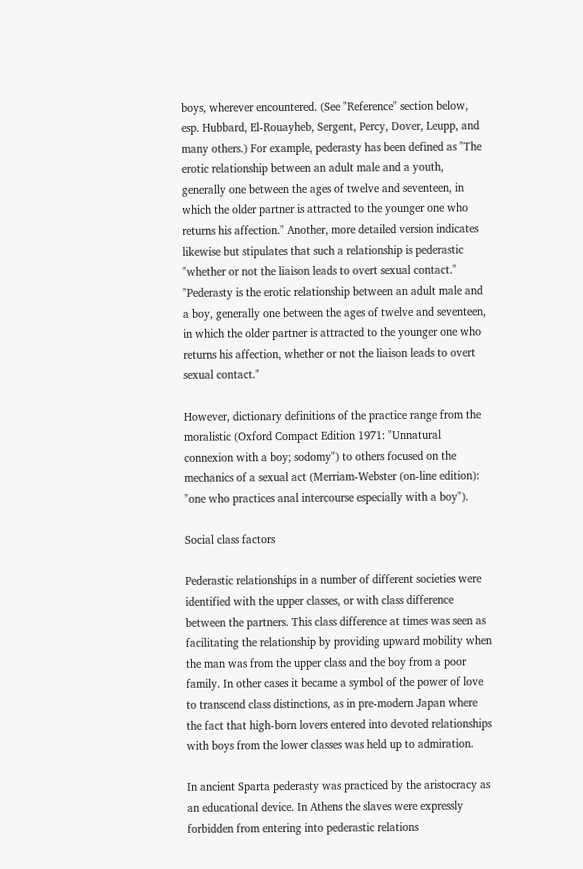boys, wherever encountered. (See "Reference" section below, esp. Hubbard, El-Rouayheb, Sergent, Percy, Dover, Leupp, and many others.) For example, pederasty has been defined as "The erotic relationship between an adult male and a youth, generally one between the ages of twelve and seventeen, in which the older partner is attracted to the younger one who returns his affection." Another, more detailed version indicates likewise but stipulates that such a relationship is pederastic "whether or not the liaison leads to overt sexual contact." "Pederasty is the erotic relationship between an adult male and a boy, generally one between the ages of twelve and seventeen, in which the older partner is attracted to the younger one who returns his affection, whether or not the liaison leads to overt sexual contact."

However, dictionary definitions of the practice range from the moralistic (Oxford Compact Edition 1971: "Unnatural connexion with a boy; sodomy") to others focused on the mechanics of a sexual act (Merriam-Webster (on-line edition): "one who practices anal intercourse especially with a boy").

Social class factors

Pederastic relationships in a number of different societies were identified with the upper classes, or with class difference between the partners. This class difference at times was seen as facilitating the relationship by providing upward mobility when the man was from the upper class and the boy from a poor family. In other cases it became a symbol of the power of love to transcend class distinctions, as in pre-modern Japan where the fact that high-born lovers entered into devoted relationships with boys from the lower classes was held up to admiration.

In ancient Sparta pederasty was practiced by the aristocracy as an educational device. In Athens the slaves were expressly forbidden from entering into pederastic relations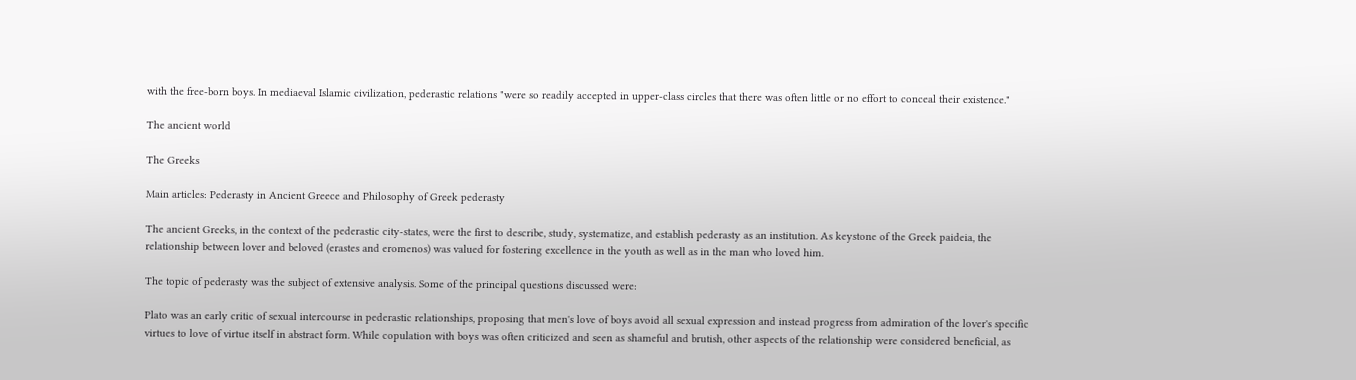with the free-born boys. In mediaeval Islamic civilization, pederastic relations "were so readily accepted in upper-class circles that there was often little or no effort to conceal their existence."

The ancient world

The Greeks

Main articles: Pederasty in Ancient Greece and Philosophy of Greek pederasty

The ancient Greeks, in the context of the pederastic city-states, were the first to describe, study, systematize, and establish pederasty as an institution. As keystone of the Greek paideia, the relationship between lover and beloved (erastes and eromenos) was valued for fostering excellence in the youth as well as in the man who loved him.

The topic of pederasty was the subject of extensive analysis. Some of the principal questions discussed were:

Plato was an early critic of sexual intercourse in pederastic relationships, proposing that men's love of boys avoid all sexual expression and instead progress from admiration of the lover's specific virtues to love of virtue itself in abstract form. While copulation with boys was often criticized and seen as shameful and brutish, other aspects of the relationship were considered beneficial, as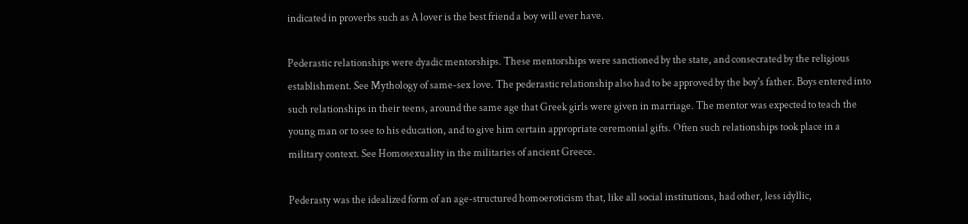indicated in proverbs such as A lover is the best friend a boy will ever have.

Pederastic relationships were dyadic mentorships. These mentorships were sanctioned by the state, and consecrated by the religious establishment. See Mythology of same-sex love. The pederastic relationship also had to be approved by the boy's father. Boys entered into such relationships in their teens, around the same age that Greek girls were given in marriage. The mentor was expected to teach the young man or to see to his education, and to give him certain appropriate ceremonial gifts. Often such relationships took place in a military context. See Homosexuality in the militaries of ancient Greece.

Pederasty was the idealized form of an age-structured homoeroticism that, like all social institutions, had other, less idyllic,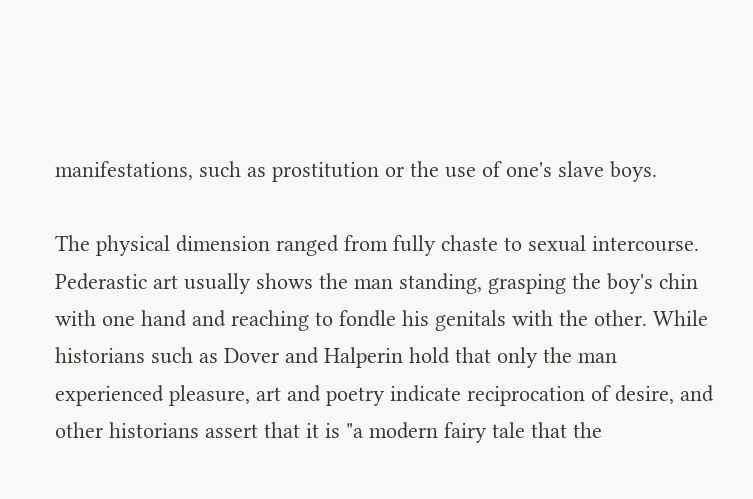manifestations, such as prostitution or the use of one's slave boys.

The physical dimension ranged from fully chaste to sexual intercourse. Pederastic art usually shows the man standing, grasping the boy's chin with one hand and reaching to fondle his genitals with the other. While historians such as Dover and Halperin hold that only the man experienced pleasure, art and poetry indicate reciprocation of desire, and other historians assert that it is "a modern fairy tale that the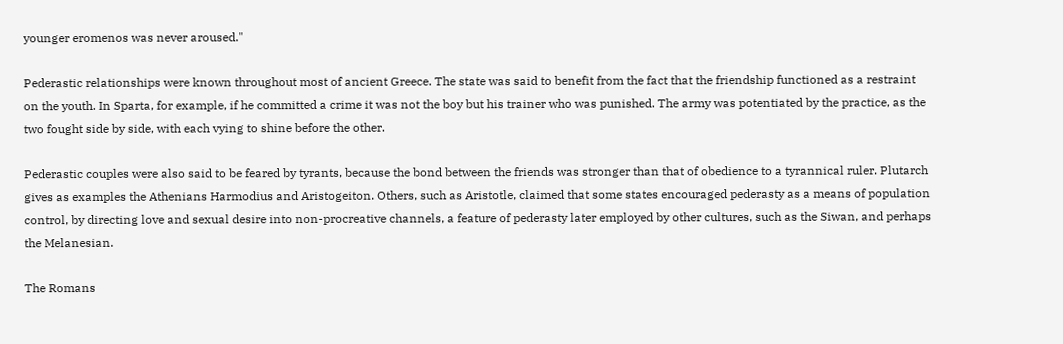younger eromenos was never aroused."

Pederastic relationships were known throughout most of ancient Greece. The state was said to benefit from the fact that the friendship functioned as a restraint on the youth. In Sparta, for example, if he committed a crime it was not the boy but his trainer who was punished. The army was potentiated by the practice, as the two fought side by side, with each vying to shine before the other.

Pederastic couples were also said to be feared by tyrants, because the bond between the friends was stronger than that of obedience to a tyrannical ruler. Plutarch gives as examples the Athenians Harmodius and Aristogeiton. Others, such as Aristotle, claimed that some states encouraged pederasty as a means of population control, by directing love and sexual desire into non-procreative channels, a feature of pederasty later employed by other cultures, such as the Siwan, and perhaps the Melanesian.

The Romans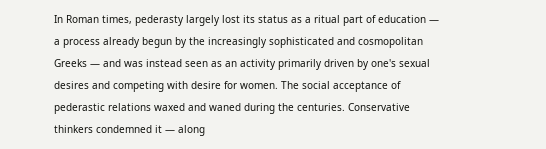In Roman times, pederasty largely lost its status as a ritual part of education — a process already begun by the increasingly sophisticated and cosmopolitan Greeks — and was instead seen as an activity primarily driven by one's sexual desires and competing with desire for women. The social acceptance of pederastic relations waxed and waned during the centuries. Conservative thinkers condemned it — along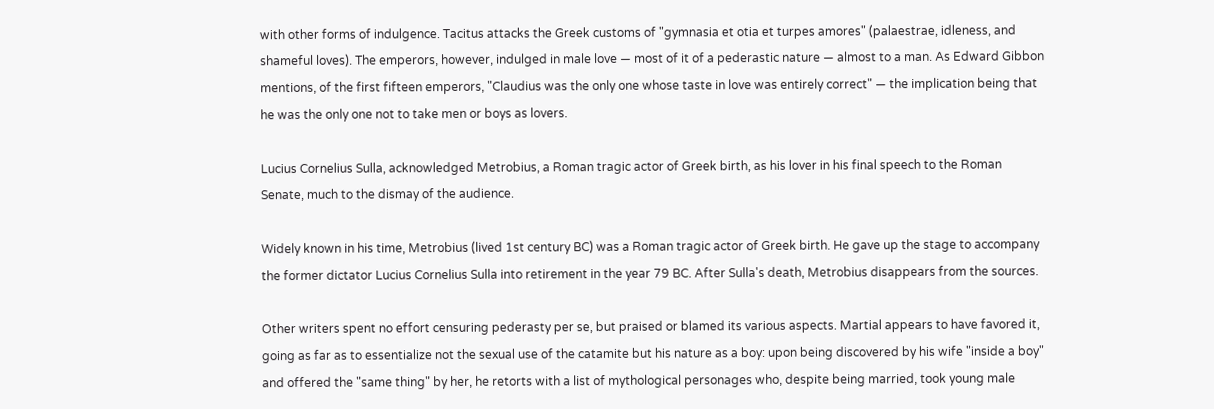with other forms of indulgence. Tacitus attacks the Greek customs of "gymnasia et otia et turpes amores" (palaestrae, idleness, and shameful loves). The emperors, however, indulged in male love — most of it of a pederastic nature — almost to a man. As Edward Gibbon mentions, of the first fifteen emperors, "Claudius was the only one whose taste in love was entirely correct" — the implication being that he was the only one not to take men or boys as lovers.

Lucius Cornelius Sulla, acknowledged Metrobius, a Roman tragic actor of Greek birth, as his lover in his final speech to the Roman Senate, much to the dismay of the audience.

Widely known in his time, Metrobius (lived 1st century BC) was a Roman tragic actor of Greek birth. He gave up the stage to accompany the former dictator Lucius Cornelius Sulla into retirement in the year 79 BC. After Sulla's death, Metrobius disappears from the sources.

Other writers spent no effort censuring pederasty per se, but praised or blamed its various aspects. Martial appears to have favored it, going as far as to essentialize not the sexual use of the catamite but his nature as a boy: upon being discovered by his wife "inside a boy" and offered the "same thing" by her, he retorts with a list of mythological personages who, despite being married, took young male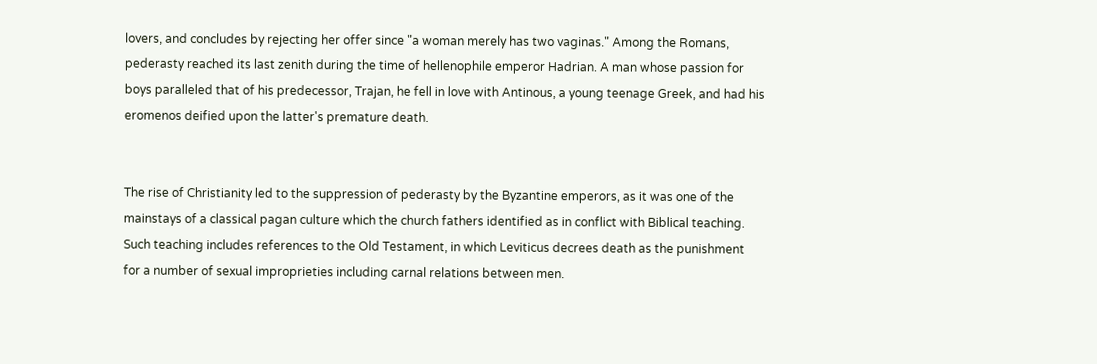lovers, and concludes by rejecting her offer since "a woman merely has two vaginas." Among the Romans, pederasty reached its last zenith during the time of hellenophile emperor Hadrian. A man whose passion for boys paralleled that of his predecessor, Trajan, he fell in love with Antinous, a young teenage Greek, and had his eromenos deified upon the latter's premature death.


The rise of Christianity led to the suppression of pederasty by the Byzantine emperors, as it was one of the mainstays of a classical pagan culture which the church fathers identified as in conflict with Biblical teaching. Such teaching includes references to the Old Testament, in which Leviticus decrees death as the punishment for a number of sexual improprieties including carnal relations between men.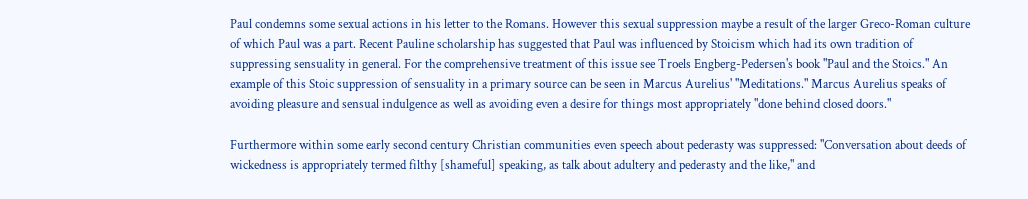Paul condemns some sexual actions in his letter to the Romans. However this sexual suppression maybe a result of the larger Greco-Roman culture of which Paul was a part. Recent Pauline scholarship has suggested that Paul was influenced by Stoicism which had its own tradition of suppressing sensuality in general. For the comprehensive treatment of this issue see Troels Engberg-Pedersen's book "Paul and the Stoics." An example of this Stoic suppression of sensuality in a primary source can be seen in Marcus Aurelius' "Meditations." Marcus Aurelius speaks of avoiding pleasure and sensual indulgence as well as avoiding even a desire for things most appropriately "done behind closed doors."

Furthermore within some early second century Christian communities even speech about pederasty was suppressed: "Conversation about deeds of wickedness is appropriately termed filthy [shameful] speaking, as talk about adultery and pederasty and the like," and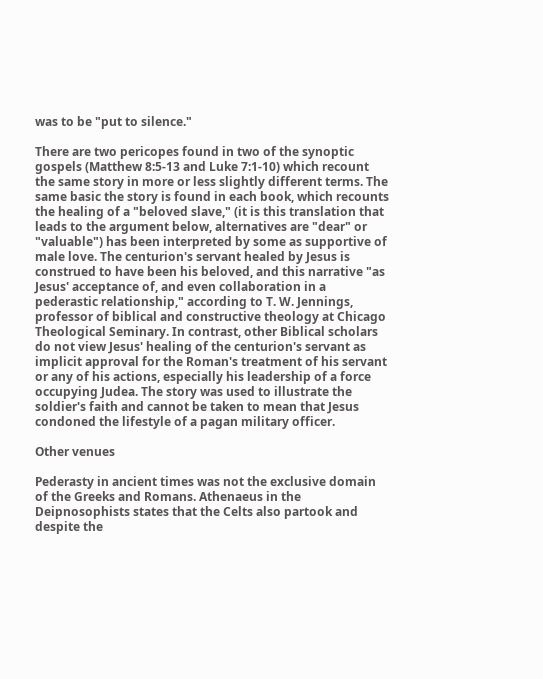was to be "put to silence."

There are two pericopes found in two of the synoptic gospels (Matthew 8:5-13 and Luke 7:1-10) which recount the same story in more or less slightly different terms. The same basic the story is found in each book, which recounts the healing of a "beloved slave," (it is this translation that leads to the argument below, alternatives are "dear" or "valuable") has been interpreted by some as supportive of male love. The centurion's servant healed by Jesus is construed to have been his beloved, and this narrative "as Jesus' acceptance of, and even collaboration in a pederastic relationship," according to T. W. Jennings, professor of biblical and constructive theology at Chicago Theological Seminary. In contrast, other Biblical scholars do not view Jesus' healing of the centurion's servant as implicit approval for the Roman's treatment of his servant or any of his actions, especially his leadership of a force occupying Judea. The story was used to illustrate the soldier's faith and cannot be taken to mean that Jesus condoned the lifestyle of a pagan military officer.

Other venues

Pederasty in ancient times was not the exclusive domain of the Greeks and Romans. Athenaeus in the Deipnosophists states that the Celts also partook and despite the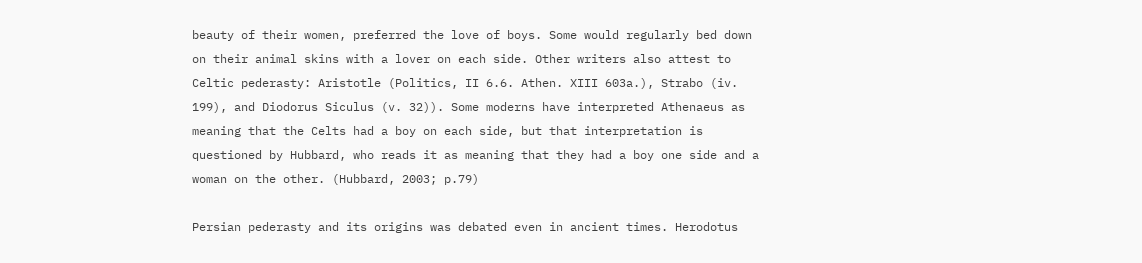beauty of their women, preferred the love of boys. Some would regularly bed down on their animal skins with a lover on each side. Other writers also attest to Celtic pederasty: Aristotle (Politics, II 6.6. Athen. XIII 603a.), Strabo (iv. 199), and Diodorus Siculus (v. 32)). Some moderns have interpreted Athenaeus as meaning that the Celts had a boy on each side, but that interpretation is questioned by Hubbard, who reads it as meaning that they had a boy one side and a woman on the other. (Hubbard, 2003; p.79)

Persian pederasty and its origins was debated even in ancient times. Herodotus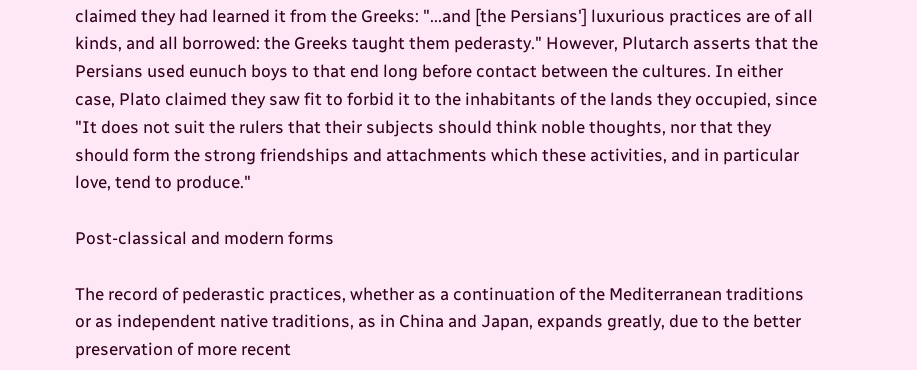claimed they had learned it from the Greeks: "...and [the Persians'] luxurious practices are of all kinds, and all borrowed: the Greeks taught them pederasty." However, Plutarch asserts that the Persians used eunuch boys to that end long before contact between the cultures. In either case, Plato claimed they saw fit to forbid it to the inhabitants of the lands they occupied, since "It does not suit the rulers that their subjects should think noble thoughts, nor that they should form the strong friendships and attachments which these activities, and in particular love, tend to produce."

Post-classical and modern forms

The record of pederastic practices, whether as a continuation of the Mediterranean traditions or as independent native traditions, as in China and Japan, expands greatly, due to the better preservation of more recent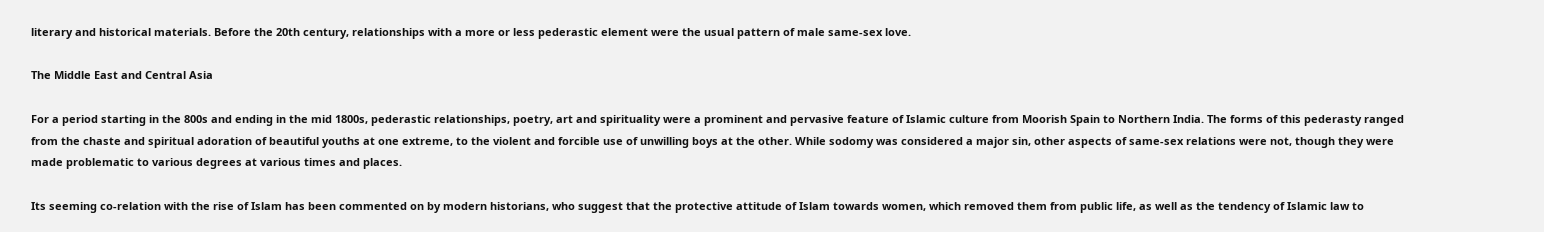literary and historical materials. Before the 20th century, relationships with a more or less pederastic element were the usual pattern of male same-sex love.

The Middle East and Central Asia

For a period starting in the 800s and ending in the mid 1800s, pederastic relationships, poetry, art and spirituality were a prominent and pervasive feature of Islamic culture from Moorish Spain to Northern India. The forms of this pederasty ranged from the chaste and spiritual adoration of beautiful youths at one extreme, to the violent and forcible use of unwilling boys at the other. While sodomy was considered a major sin, other aspects of same-sex relations were not, though they were made problematic to various degrees at various times and places.

Its seeming co-relation with the rise of Islam has been commented on by modern historians, who suggest that the protective attitude of Islam towards women, which removed them from public life, as well as the tendency of Islamic law to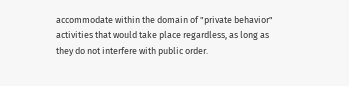accommodate within the domain of "private behavior" activities that would take place regardless, as long as they do not interfere with public order.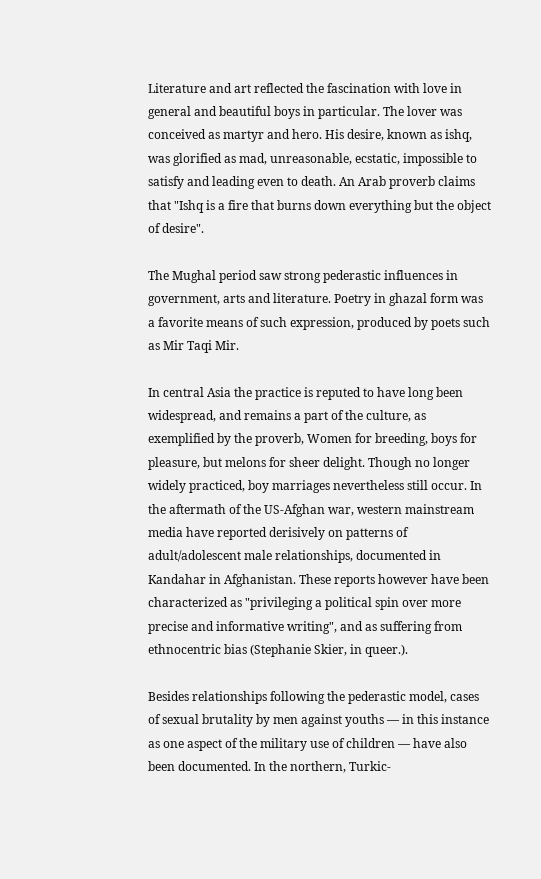Literature and art reflected the fascination with love in general and beautiful boys in particular. The lover was conceived as martyr and hero. His desire, known as ishq, was glorified as mad, unreasonable, ecstatic, impossible to satisfy and leading even to death. An Arab proverb claims that "Ishq is a fire that burns down everything but the object of desire".

The Mughal period saw strong pederastic influences in government, arts and literature. Poetry in ghazal form was a favorite means of such expression, produced by poets such as Mir Taqi Mir.

In central Asia the practice is reputed to have long been widespread, and remains a part of the culture, as exemplified by the proverb, Women for breeding, boys for pleasure, but melons for sheer delight. Though no longer widely practiced, boy marriages nevertheless still occur. In the aftermath of the US-Afghan war, western mainstream media have reported derisively on patterns of adult/adolescent male relationships, documented in Kandahar in Afghanistan. These reports however have been characterized as "privileging a political spin over more precise and informative writing", and as suffering from ethnocentric bias (Stephanie Skier, in queer.).

Besides relationships following the pederastic model, cases of sexual brutality by men against youths — in this instance as one aspect of the military use of children — have also been documented. In the northern, Turkic-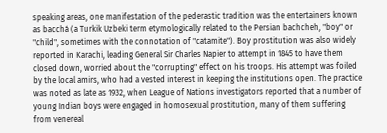speaking areas, one manifestation of the pederastic tradition was the entertainers known as bacchá (a Turkik Uzbeki term etymologically related to the Persian bachcheh, "boy" or "child", sometimes with the connotation of "catamite"). Boy prostitution was also widely reported in Karachi, leading General Sir Charles Napier to attempt in 1845 to have them closed down, worried about the "corrupting" effect on his troops. His attempt was foiled by the local amirs, who had a vested interest in keeping the institutions open. The practice was noted as late as 1932, when League of Nations investigators reported that a number of young Indian boys were engaged in homosexual prostitution, many of them suffering from venereal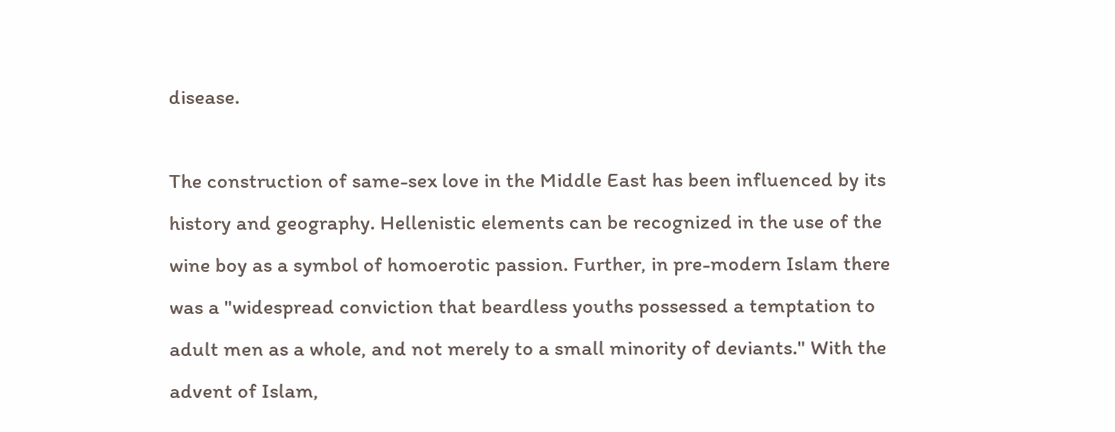disease.

The construction of same-sex love in the Middle East has been influenced by its history and geography. Hellenistic elements can be recognized in the use of the wine boy as a symbol of homoerotic passion. Further, in pre-modern Islam there was a "widespread conviction that beardless youths possessed a temptation to adult men as a whole, and not merely to a small minority of deviants." With the advent of Islam,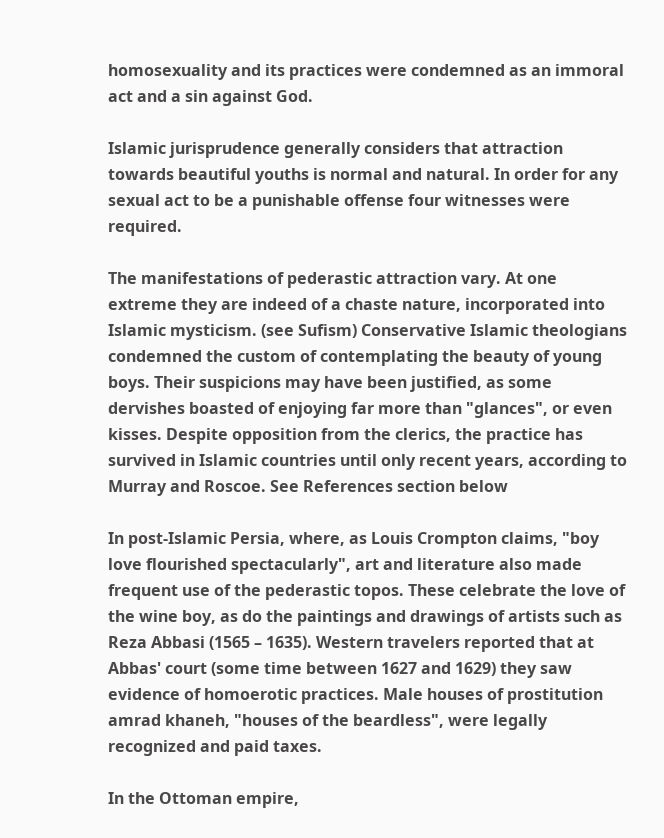homosexuality and its practices were condemned as an immoral act and a sin against God.

Islamic jurisprudence generally considers that attraction towards beautiful youths is normal and natural. In order for any sexual act to be a punishable offense four witnesses were required.

The manifestations of pederastic attraction vary. At one extreme they are indeed of a chaste nature, incorporated into Islamic mysticism. (see Sufism) Conservative Islamic theologians condemned the custom of contemplating the beauty of young boys. Their suspicions may have been justified, as some dervishes boasted of enjoying far more than "glances", or even kisses. Despite opposition from the clerics, the practice has survived in Islamic countries until only recent years, according to Murray and Roscoe. See References section below

In post-Islamic Persia, where, as Louis Crompton claims, "boy love flourished spectacularly", art and literature also made frequent use of the pederastic topos. These celebrate the love of the wine boy, as do the paintings and drawings of artists such as Reza Abbasi (1565 – 1635). Western travelers reported that at Abbas' court (some time between 1627 and 1629) they saw evidence of homoerotic practices. Male houses of prostitution amrad khaneh, "houses of the beardless", were legally recognized and paid taxes.

In the Ottoman empire,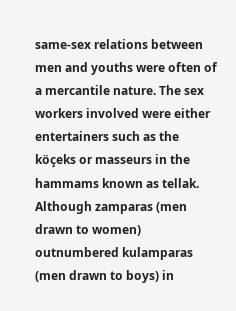same-sex relations between men and youths were often of a mercantile nature. The sex workers involved were either entertainers such as the köçeks or masseurs in the hammams known as tellak. Although zamparas (men drawn to women) outnumbered kulamparas (men drawn to boys) in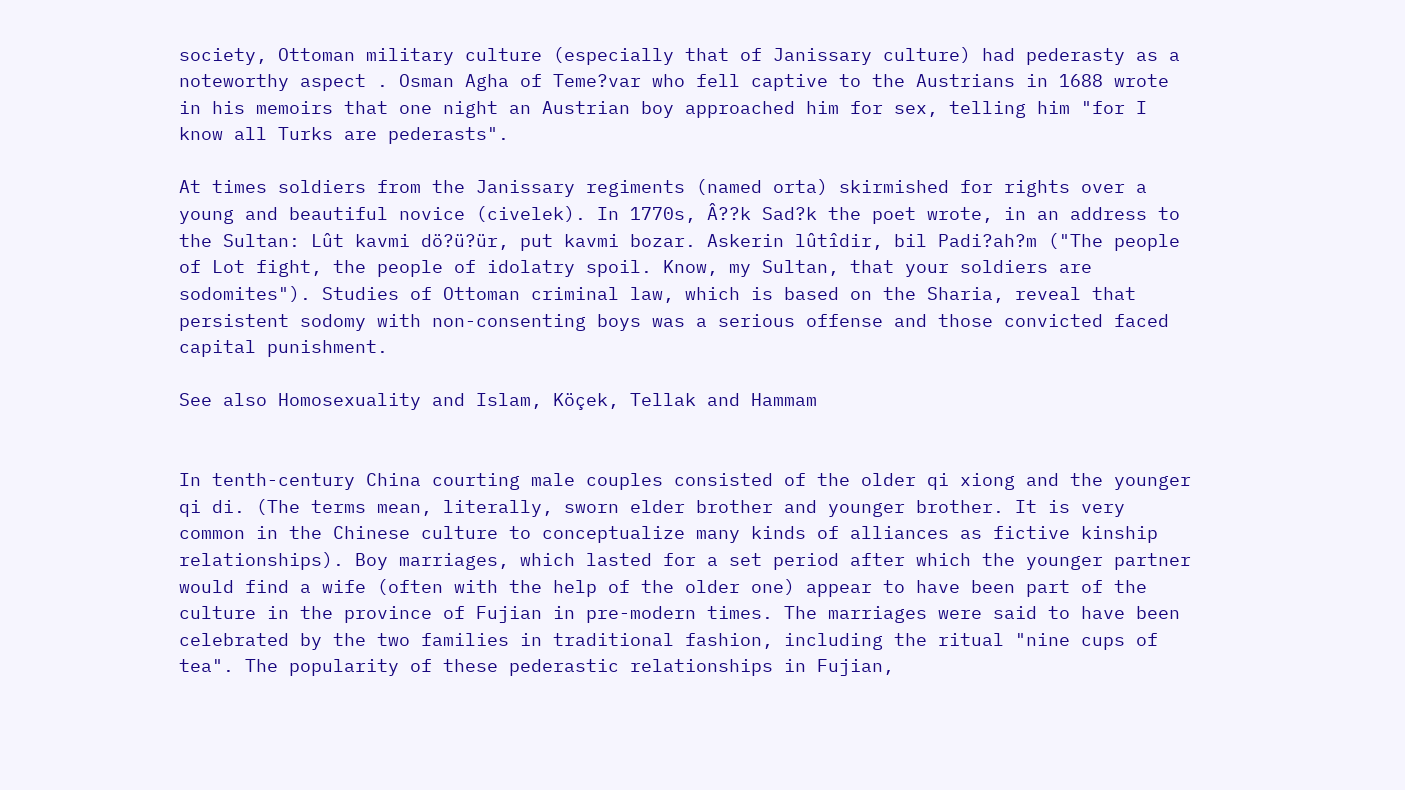society, Ottoman military culture (especially that of Janissary culture) had pederasty as a noteworthy aspect . Osman Agha of Teme?var who fell captive to the Austrians in 1688 wrote in his memoirs that one night an Austrian boy approached him for sex, telling him "for I know all Turks are pederasts".

At times soldiers from the Janissary regiments (named orta) skirmished for rights over a young and beautiful novice (civelek). In 1770s, Â??k Sad?k the poet wrote, in an address to the Sultan: Lût kavmi dö?ü?ür, put kavmi bozar. Askerin lûtîdir, bil Padi?ah?m ("The people of Lot fight, the people of idolatry spoil. Know, my Sultan, that your soldiers are sodomites"). Studies of Ottoman criminal law, which is based on the Sharia, reveal that persistent sodomy with non-consenting boys was a serious offense and those convicted faced capital punishment.

See also Homosexuality and Islam, Köçek, Tellak and Hammam


In tenth-century China courting male couples consisted of the older qi xiong and the younger qi di. (The terms mean, literally, sworn elder brother and younger brother. It is very common in the Chinese culture to conceptualize many kinds of alliances as fictive kinship relationships). Boy marriages, which lasted for a set period after which the younger partner would find a wife (often with the help of the older one) appear to have been part of the culture in the province of Fujian in pre-modern times. The marriages were said to have been celebrated by the two families in traditional fashion, including the ritual "nine cups of tea". The popularity of these pederastic relationships in Fujian,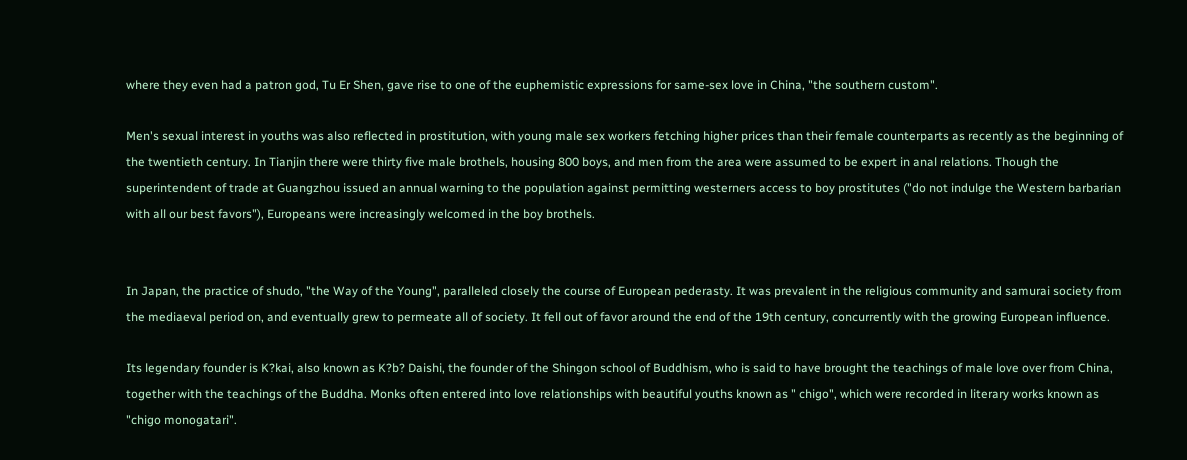where they even had a patron god, Tu Er Shen, gave rise to one of the euphemistic expressions for same-sex love in China, "the southern custom".

Men's sexual interest in youths was also reflected in prostitution, with young male sex workers fetching higher prices than their female counterparts as recently as the beginning of the twentieth century. In Tianjin there were thirty five male brothels, housing 800 boys, and men from the area were assumed to be expert in anal relations. Though the superintendent of trade at Guangzhou issued an annual warning to the population against permitting westerners access to boy prostitutes ("do not indulge the Western barbarian with all our best favors"), Europeans were increasingly welcomed in the boy brothels.


In Japan, the practice of shudo, "the Way of the Young", paralleled closely the course of European pederasty. It was prevalent in the religious community and samurai society from the mediaeval period on, and eventually grew to permeate all of society. It fell out of favor around the end of the 19th century, concurrently with the growing European influence.

Its legendary founder is K?kai, also known as K?b? Daishi, the founder of the Shingon school of Buddhism, who is said to have brought the teachings of male love over from China, together with the teachings of the Buddha. Monks often entered into love relationships with beautiful youths known as " chigo", which were recorded in literary works known as "chigo monogatari".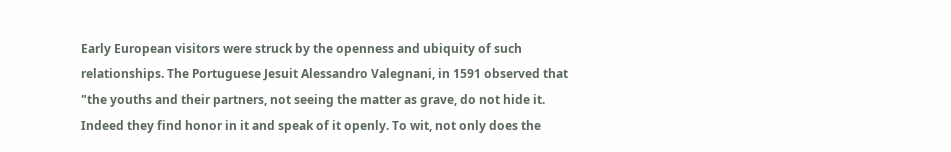Early European visitors were struck by the openness and ubiquity of such relationships. The Portuguese Jesuit Alessandro Valegnani, in 1591 observed that "the youths and their partners, not seeing the matter as grave, do not hide it. Indeed they find honor in it and speak of it openly. To wit, not only does the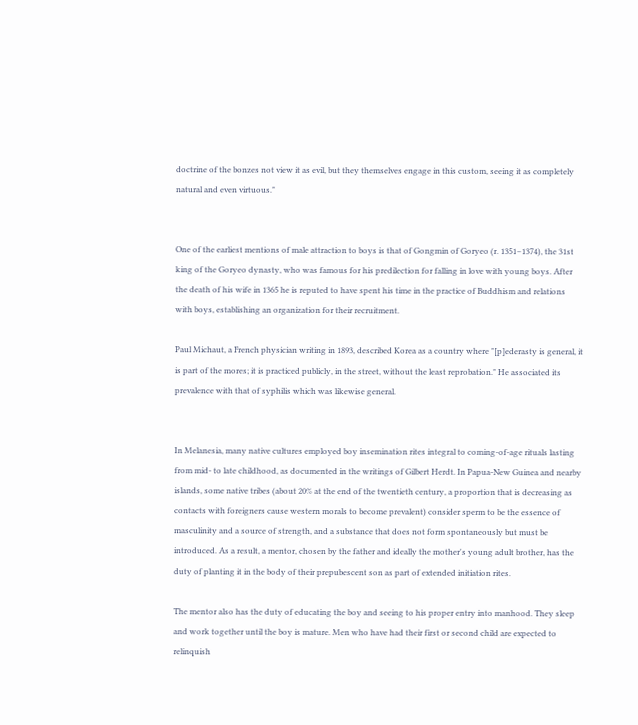doctrine of the bonzes not view it as evil, but they themselves engage in this custom, seeing it as completely natural and even virtuous."


One of the earliest mentions of male attraction to boys is that of Gongmin of Goryeo (r. 1351–1374), the 31st king of the Goryeo dynasty, who was famous for his predilection for falling in love with young boys. After the death of his wife in 1365 he is reputed to have spent his time in the practice of Buddhism and relations with boys, establishing an organization for their recruitment.

Paul Michaut, a French physician writing in 1893, described Korea as a country where "[p]ederasty is general, it is part of the mores; it is practiced publicly, in the street, without the least reprobation." He associated its prevalence with that of syphilis which was likewise general.


In Melanesia, many native cultures employed boy insemination rites integral to coming-of-age rituals lasting from mid- to late childhood, as documented in the writings of Gilbert Herdt. In Papua-New Guinea and nearby islands, some native tribes (about 20% at the end of the twentieth century, a proportion that is decreasing as contacts with foreigners cause western morals to become prevalent) consider sperm to be the essence of masculinity and a source of strength, and a substance that does not form spontaneously but must be introduced. As a result, a mentor, chosen by the father and ideally the mother's young adult brother, has the duty of planting it in the body of their prepubescent son as part of extended initiation rites.

The mentor also has the duty of educating the boy and seeing to his proper entry into manhood. They sleep and work together until the boy is mature. Men who have had their first or second child are expected to relinquish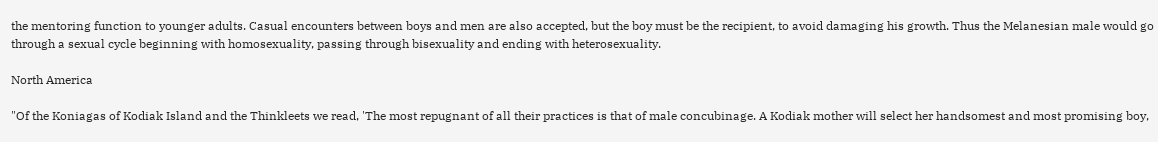the mentoring function to younger adults. Casual encounters between boys and men are also accepted, but the boy must be the recipient, to avoid damaging his growth. Thus the Melanesian male would go through a sexual cycle beginning with homosexuality, passing through bisexuality and ending with heterosexuality.

North America

"Of the Koniagas of Kodiak Island and the Thinkleets we read, 'The most repugnant of all their practices is that of male concubinage. A Kodiak mother will select her handsomest and most promising boy,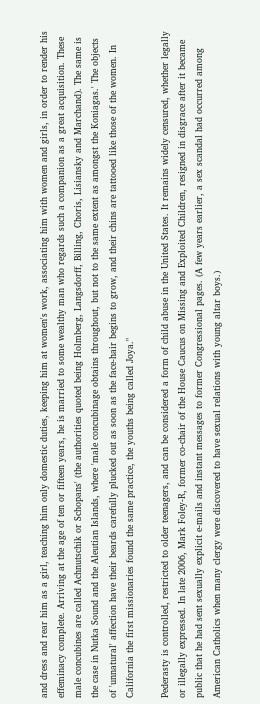and dress and rear him as a girl, teaching him only domestic duties, keeping him at women's work, associating him with women and girls, in order to render his effeminacy complete. Arriving at the age of ten or fifteen years, he is married to some wealthy man who regards such a companion as a great acquisition. These male concubines are called Achnutschik or Schopans' (the authorities quoted being Holmberg, Langsdorff, Billing, Choris, Lisiansky and Marchand). The same is the case in Nutka Sound and the Aleutian Islands, where 'male concubinage obtains throughout, but not to the same extent as amongst the Koniagas.' The objects of 'unnatural' affection have their beards carefully plucked out as soon as the face-hair begins to grow, and their chins are tattooed like those of the women. In California the first missionaries found the same practice, the youths being called Joya."

Pederasty is controlled, restricted to older teenagers, and can be considered a form of child abuse in the United States. It remains widely censured, whether legally or illegally expressed. In late 2006, Mark Foley-R, former co-chair of the House Caucus on Missing and Exploited Children, resigned in disgrace after it became public that he had sent sexually explicit e-mails and instant messages to former Congressional pages. (A few years earlier, a sex scandal had occurred among American Catholics when many clergy were discovered to have sexual relations with young altar boys.)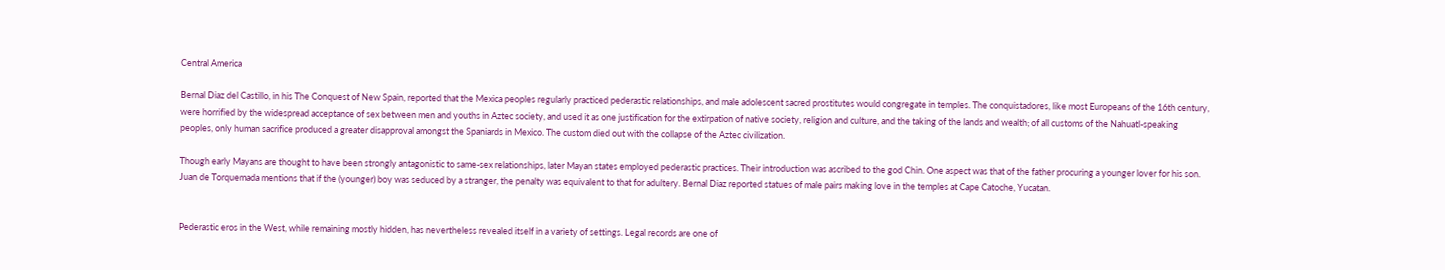Central America

Bernal Diaz del Castillo, in his The Conquest of New Spain, reported that the Mexica peoples regularly practiced pederastic relationships, and male adolescent sacred prostitutes would congregate in temples. The conquistadores, like most Europeans of the 16th century, were horrified by the widespread acceptance of sex between men and youths in Aztec society, and used it as one justification for the extirpation of native society, religion and culture, and the taking of the lands and wealth; of all customs of the Nahuatl-speaking peoples, only human sacrifice produced a greater disapproval amongst the Spaniards in Mexico. The custom died out with the collapse of the Aztec civilization.

Though early Mayans are thought to have been strongly antagonistic to same-sex relationships, later Mayan states employed pederastic practices. Their introduction was ascribed to the god Chin. One aspect was that of the father procuring a younger lover for his son. Juan de Torquemada mentions that if the (younger) boy was seduced by a stranger, the penalty was equivalent to that for adultery. Bernal Diaz reported statues of male pairs making love in the temples at Cape Catoche, Yucatan.


Pederastic eros in the West, while remaining mostly hidden, has nevertheless revealed itself in a variety of settings. Legal records are one of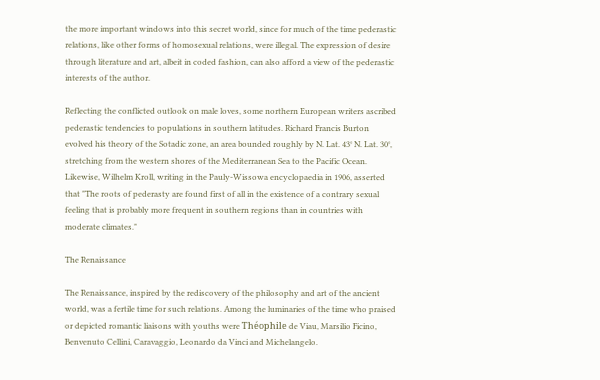the more important windows into this secret world, since for much of the time pederastic relations, like other forms of homosexual relations, were illegal. The expression of desire through literature and art, albeit in coded fashion, can also afford a view of the pederastic interests of the author.

Reflecting the conflicted outlook on male loves, some northern European writers ascribed pederastic tendencies to populations in southern latitudes. Richard Francis Burton evolved his theory of the Sotadic zone, an area bounded roughly by N. Lat. 43° N. Lat. 30°, stretching from the western shores of the Mediterranean Sea to the Pacific Ocean. Likewise, Wilhelm Kroll, writing in the Pauly-Wissowa encyclopaedia in 1906, asserted that "The roots of pederasty are found first of all in the existence of a contrary sexual feeling that is probably more frequent in southern regions than in countries with moderate climates."

The Renaissance

The Renaissance, inspired by the rediscovery of the philosophy and art of the ancient world, was a fertile time for such relations. Among the luminaries of the time who praised or depicted romantic liaisons with youths were Théophile de Viau, Marsilio Ficino, Benvenuto Cellini, Caravaggio, Leonardo da Vinci and Michelangelo.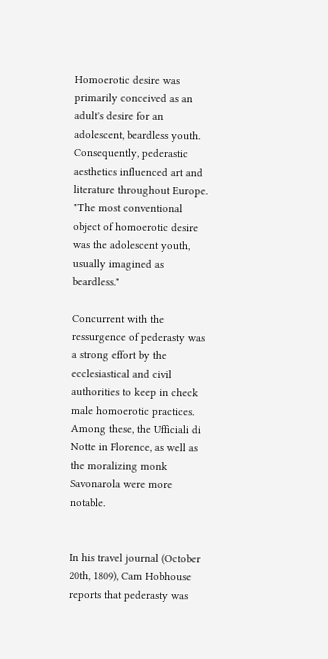Homoerotic desire was primarily conceived as an adult's desire for an adolescent, beardless youth. Consequently, pederastic aesthetics influenced art and literature throughout Europe. "The most conventional object of homoerotic desire was the adolescent youth, usually imagined as beardless."

Concurrent with the ressurgence of pederasty was a strong effort by the ecclesiastical and civil authorities to keep in check male homoerotic practices. Among these, the Ufficiali di Notte in Florence, as well as the moralizing monk Savonarola were more notable.


In his travel journal (October 20th, 1809), Cam Hobhouse reports that pederasty was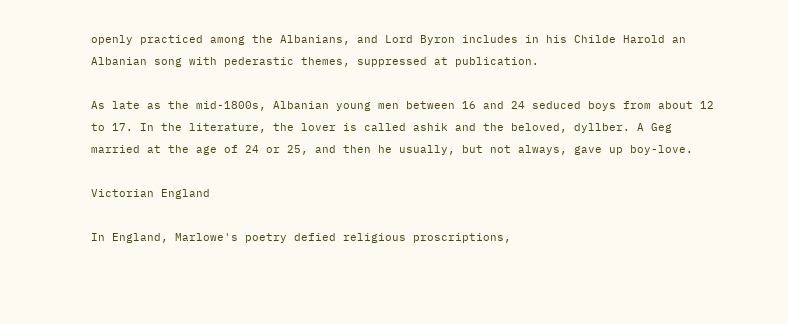openly practiced among the Albanians, and Lord Byron includes in his Childe Harold an Albanian song with pederastic themes, suppressed at publication.

As late as the mid-1800s, Albanian young men between 16 and 24 seduced boys from about 12 to 17. In the literature, the lover is called ashik and the beloved, dyllber. A Geg married at the age of 24 or 25, and then he usually, but not always, gave up boy-love.

Victorian England

In England, Marlowe's poetry defied religious proscriptions,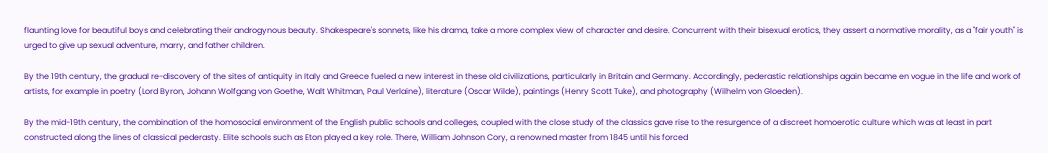flaunting love for beautiful boys and celebrating their androgynous beauty. Shakespeare's sonnets, like his drama, take a more complex view of character and desire. Concurrent with their bisexual erotics, they assert a normative morality, as a "fair youth" is urged to give up sexual adventure, marry, and father children.

By the 19th century, the gradual re-discovery of the sites of antiquity in Italy and Greece fueled a new interest in these old civilizations, particularly in Britain and Germany. Accordingly, pederastic relationships again became en vogue in the life and work of artists, for example in poetry (Lord Byron, Johann Wolfgang von Goethe, Walt Whitman, Paul Verlaine), literature (Oscar Wilde), paintings (Henry Scott Tuke), and photography (Wilhelm von Gloeden).

By the mid-19th century, the combination of the homosocial environment of the English public schools and colleges, coupled with the close study of the classics gave rise to the resurgence of a discreet homoerotic culture which was at least in part constructed along the lines of classical pederasty. Elite schools such as Eton played a key role. There, William Johnson Cory, a renowned master from 1845 until his forced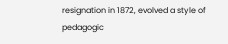resignation in 1872, evolved a style of pedagogic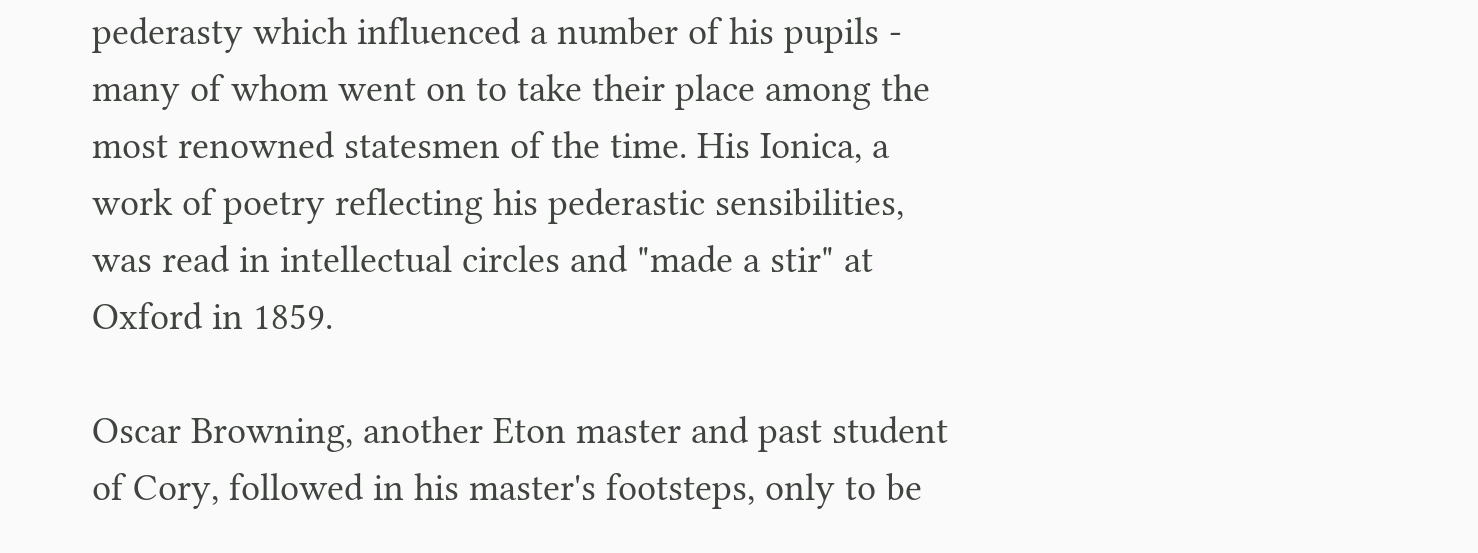pederasty which influenced a number of his pupils - many of whom went on to take their place among the most renowned statesmen of the time. His Ionica, a work of poetry reflecting his pederastic sensibilities, was read in intellectual circles and "made a stir" at Oxford in 1859.

Oscar Browning, another Eton master and past student of Cory, followed in his master's footsteps, only to be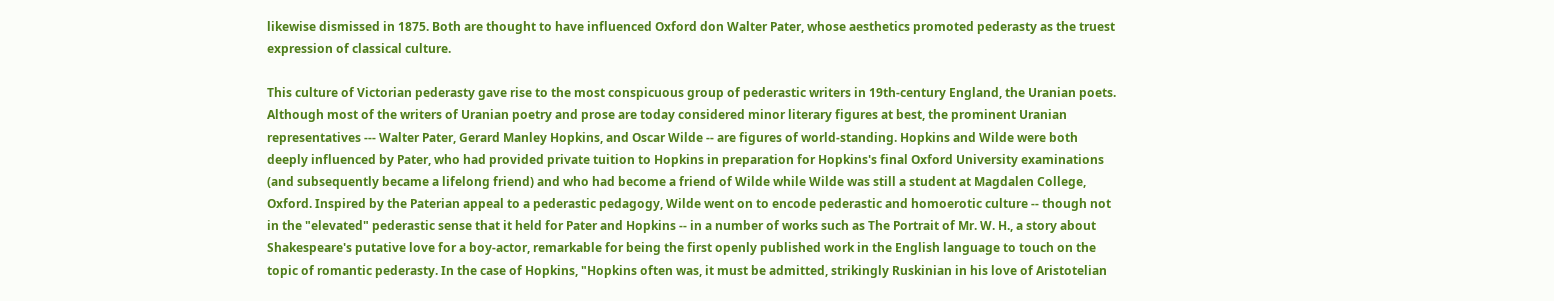likewise dismissed in 1875. Both are thought to have influenced Oxford don Walter Pater, whose aesthetics promoted pederasty as the truest expression of classical culture.

This culture of Victorian pederasty gave rise to the most conspicuous group of pederastic writers in 19th-century England, the Uranian poets. Although most of the writers of Uranian poetry and prose are today considered minor literary figures at best, the prominent Uranian representatives --- Walter Pater, Gerard Manley Hopkins, and Oscar Wilde -- are figures of world-standing. Hopkins and Wilde were both deeply influenced by Pater, who had provided private tuition to Hopkins in preparation for Hopkins's final Oxford University examinations (and subsequently became a lifelong friend) and who had become a friend of Wilde while Wilde was still a student at Magdalen College, Oxford. Inspired by the Paterian appeal to a pederastic pedagogy, Wilde went on to encode pederastic and homoerotic culture -- though not in the "elevated" pederastic sense that it held for Pater and Hopkins -- in a number of works such as The Portrait of Mr. W. H., a story about Shakespeare's putative love for a boy-actor, remarkable for being the first openly published work in the English language to touch on the topic of romantic pederasty. In the case of Hopkins, "Hopkins often was, it must be admitted, strikingly Ruskinian in his love of Aristotelian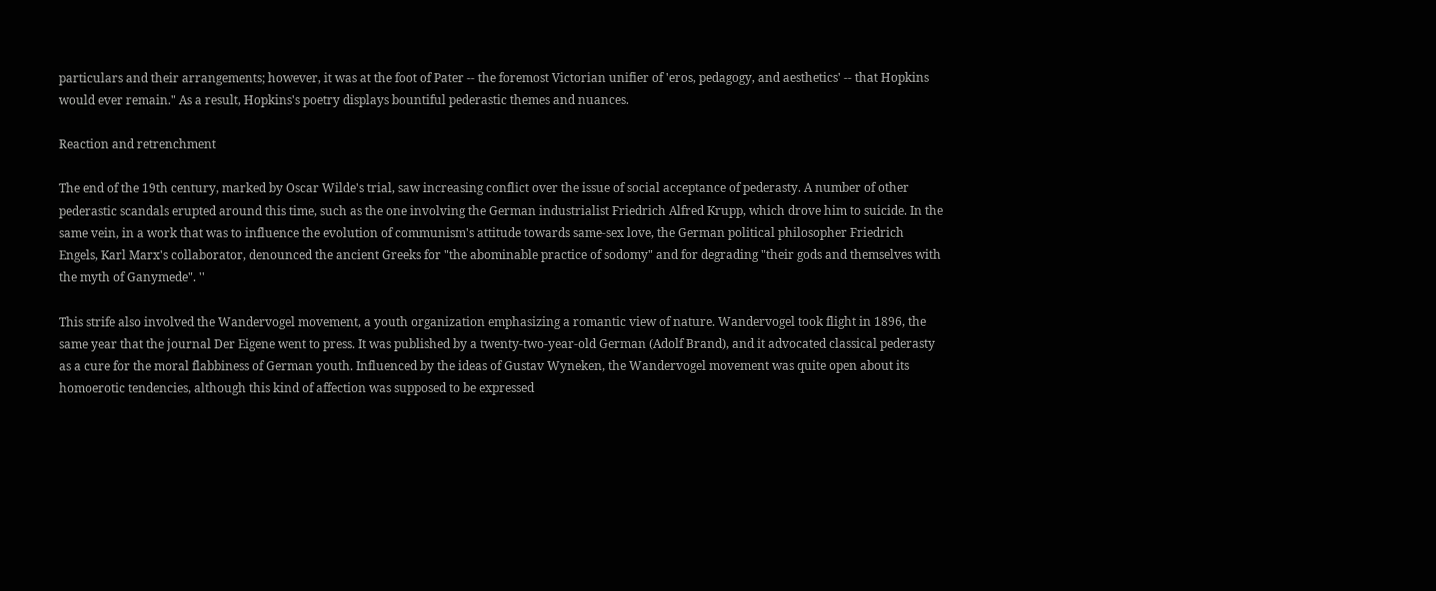particulars and their arrangements; however, it was at the foot of Pater -- the foremost Victorian unifier of 'eros, pedagogy, and aesthetics' -- that Hopkins would ever remain." As a result, Hopkins's poetry displays bountiful pederastic themes and nuances.

Reaction and retrenchment

The end of the 19th century, marked by Oscar Wilde's trial, saw increasing conflict over the issue of social acceptance of pederasty. A number of other pederastic scandals erupted around this time, such as the one involving the German industrialist Friedrich Alfred Krupp, which drove him to suicide. In the same vein, in a work that was to influence the evolution of communism's attitude towards same-sex love, the German political philosopher Friedrich Engels, Karl Marx's collaborator, denounced the ancient Greeks for "the abominable practice of sodomy" and for degrading "their gods and themselves with the myth of Ganymede". ''

This strife also involved the Wandervogel movement, a youth organization emphasizing a romantic view of nature. Wandervogel took flight in 1896, the same year that the journal Der Eigene went to press. It was published by a twenty-two-year-old German (Adolf Brand), and it advocated classical pederasty as a cure for the moral flabbiness of German youth. Influenced by the ideas of Gustav Wyneken, the Wandervogel movement was quite open about its homoerotic tendencies, although this kind of affection was supposed to be expressed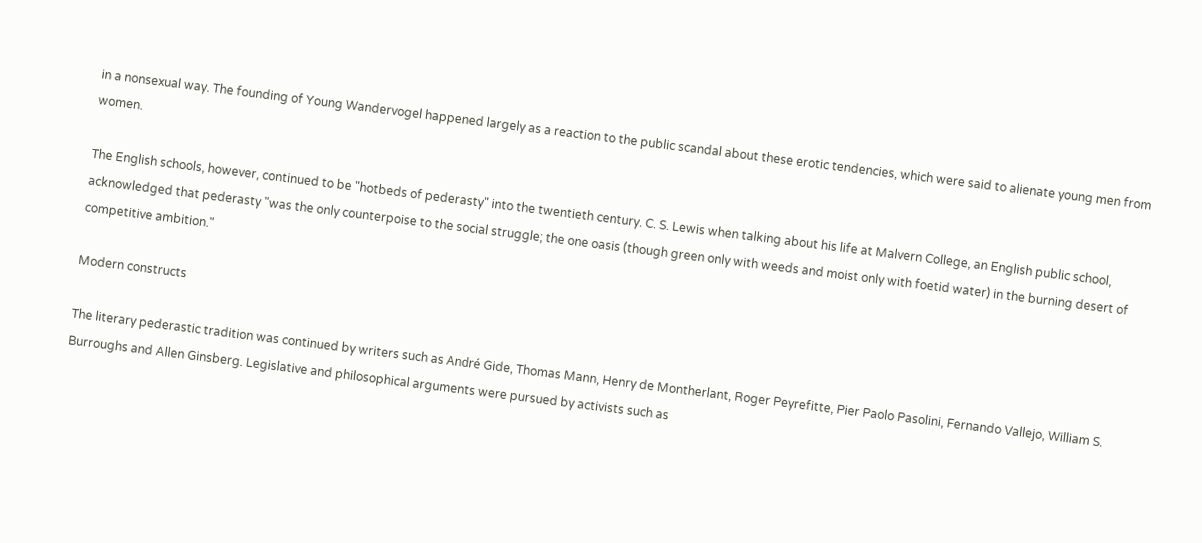in a nonsexual way. The founding of Young Wandervogel happened largely as a reaction to the public scandal about these erotic tendencies, which were said to alienate young men from women.

The English schools, however, continued to be "hotbeds of pederasty" into the twentieth century. C. S. Lewis when talking about his life at Malvern College, an English public school, acknowledged that pederasty "was the only counterpoise to the social struggle; the one oasis (though green only with weeds and moist only with foetid water) in the burning desert of competitive ambition."

Modern constructs

The literary pederastic tradition was continued by writers such as André Gide, Thomas Mann, Henry de Montherlant, Roger Peyrefitte, Pier Paolo Pasolini, Fernando Vallejo, William S. Burroughs and Allen Ginsberg. Legislative and philosophical arguments were pursued by activists such as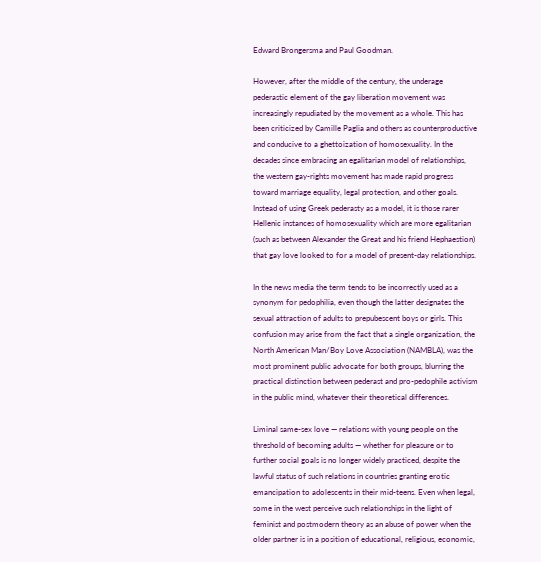Edward Brongersma and Paul Goodman.

However, after the middle of the century, the underage pederastic element of the gay liberation movement was increasingly repudiated by the movement as a whole. This has been criticized by Camille Paglia and others as counterproductive and conducive to a ghettoization of homosexuality. In the decades since embracing an egalitarian model of relationships, the western gay-rights movement has made rapid progress toward marriage equality, legal protection, and other goals. Instead of using Greek pederasty as a model, it is those rarer Hellenic instances of homosexuality which are more egalitarian (such as between Alexander the Great and his friend Hephaestion) that gay love looked to for a model of present-day relationships.

In the news media the term tends to be incorrectly used as a synonym for pedophilia, even though the latter designates the sexual attraction of adults to prepubescent boys or girls. This confusion may arise from the fact that a single organization, the North American Man/Boy Love Association (NAMBLA), was the most prominent public advocate for both groups, blurring the practical distinction between pederast and pro-pedophile activism in the public mind, whatever their theoretical differences.

Liminal same-sex love — relations with young people on the threshold of becoming adults — whether for pleasure or to further social goals is no longer widely practiced, despite the lawful status of such relations in countries granting erotic emancipation to adolescents in their mid-teens. Even when legal, some in the west perceive such relationships in the light of feminist and postmodern theory as an abuse of power when the older partner is in a position of educational, religious, economic,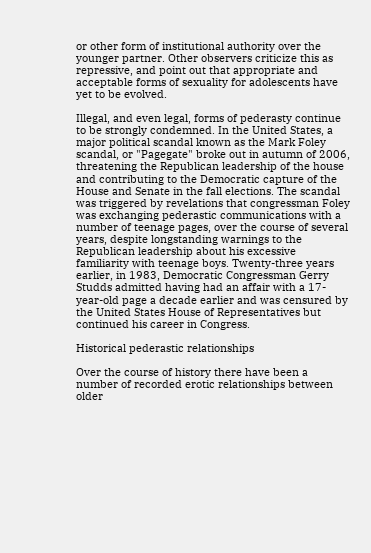or other form of institutional authority over the younger partner. Other observers criticize this as repressive, and point out that appropriate and acceptable forms of sexuality for adolescents have yet to be evolved.

Illegal, and even legal, forms of pederasty continue to be strongly condemned. In the United States, a major political scandal known as the Mark Foley scandal, or "Pagegate" broke out in autumn of 2006, threatening the Republican leadership of the house and contributing to the Democratic capture of the House and Senate in the fall elections. The scandal was triggered by revelations that congressman Foley was exchanging pederastic communications with a number of teenage pages, over the course of several years, despite longstanding warnings to the Republican leadership about his excessive familiarity with teenage boys. Twenty-three years earlier, in 1983, Democratic Congressman Gerry Studds admitted having had an affair with a 17-year-old page a decade earlier and was censured by the United States House of Representatives but continued his career in Congress.

Historical pederastic relationships

Over the course of history there have been a number of recorded erotic relationships between older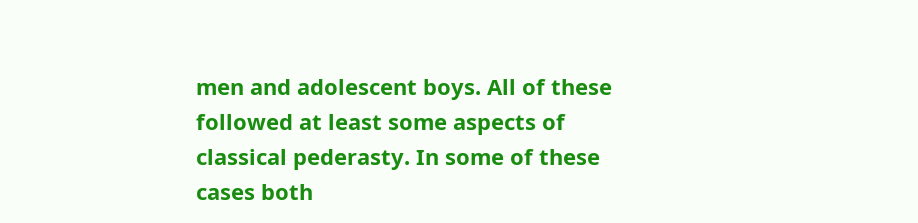men and adolescent boys. All of these followed at least some aspects of classical pederasty. In some of these cases both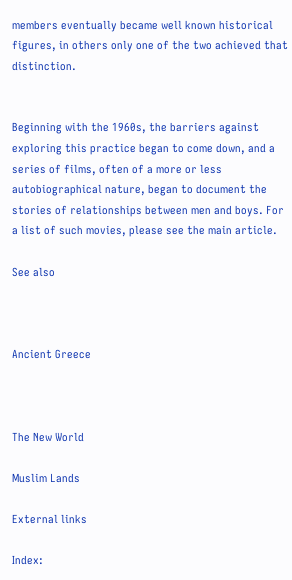members eventually became well known historical figures, in others only one of the two achieved that distinction.


Beginning with the 1960s, the barriers against exploring this practice began to come down, and a series of films, often of a more or less autobiographical nature, began to document the stories of relationships between men and boys. For a list of such movies, please see the main article.

See also



Ancient Greece



The New World

Muslim Lands

External links

Index: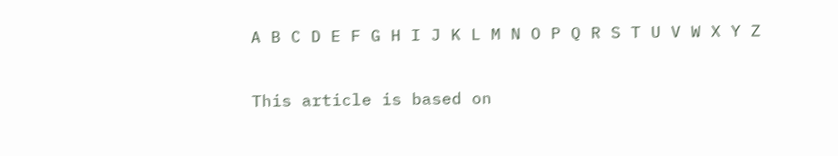A B C D E F G H I J K L M N O P Q R S T U V W X Y Z

This article is based on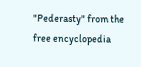"Pederasty" from the free encyclopedia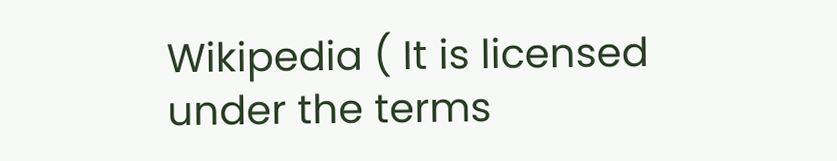Wikipedia ( It is licensed under the terms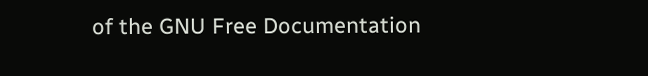of the GNU Free Documentation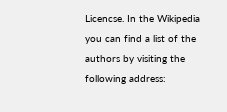Licencse. In the Wikipedia you can find a list of the authors by visiting the following address: